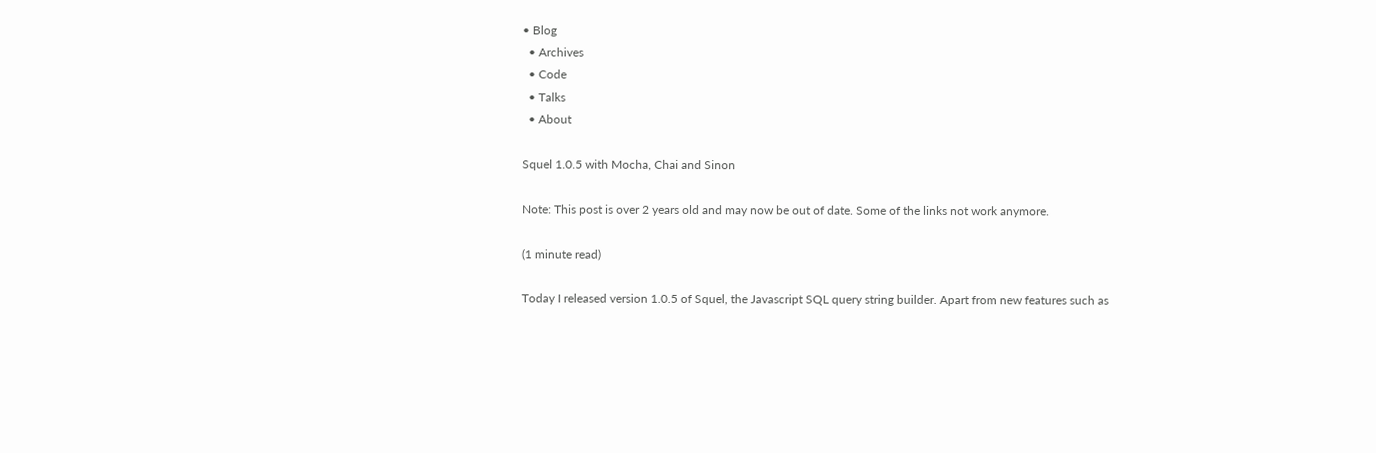• Blog
  • Archives
  • Code
  • Talks
  • About

Squel 1.0.5 with Mocha, Chai and Sinon

Note: This post is over 2 years old and may now be out of date. Some of the links not work anymore.

(1 minute read)

Today I released version 1.0.5 of Squel, the Javascript SQL query string builder. Apart from new features such as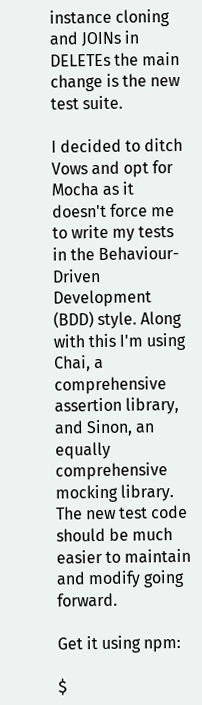instance cloning and JOINs in DELETEs the main change is the new test suite.

I decided to ditch Vows and opt for Mocha as it doesn't force me to write my tests in the Behaviour-Driven Development (BDD) style. Along with this I'm using Chai, a comprehensive assertion library, and Sinon, an equally comprehensive mocking library. The new test code should be much easier to maintain and modify going forward.

Get it using npm:

$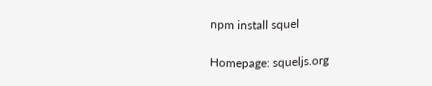npm install squel

Homepage: squeljs.org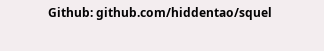Github: github.com/hiddentao/squel